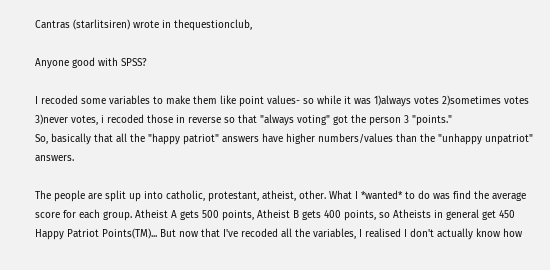Cantras (starlitsiren) wrote in thequestionclub,

Anyone good with SPSS?

I recoded some variables to make them like point values- so while it was 1)always votes 2)sometimes votes 3)never votes, i recoded those in reverse so that "always voting" got the person 3 "points."
So, basically that all the "happy patriot" answers have higher numbers/values than the "unhappy unpatriot" answers.

The people are split up into catholic, protestant, atheist, other. What I *wanted* to do was find the average score for each group. Atheist A gets 500 points, Atheist B gets 400 points, so Atheists in general get 450 Happy Patriot Points(TM)... But now that I've recoded all the variables, I realised I don't actually know how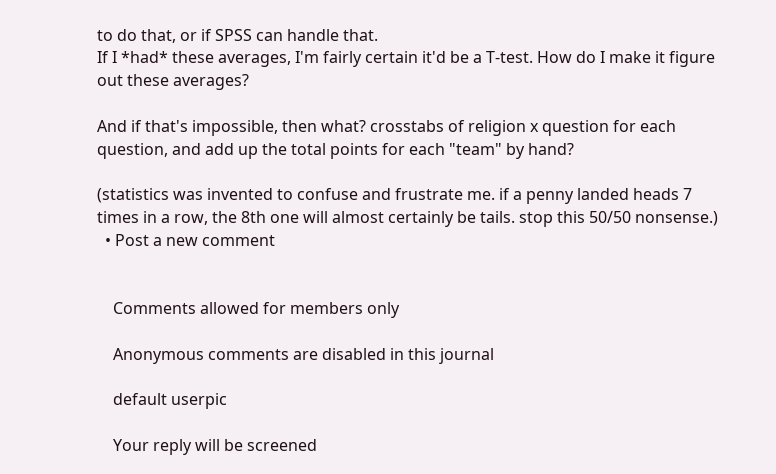to do that, or if SPSS can handle that.
If I *had* these averages, I'm fairly certain it'd be a T-test. How do I make it figure out these averages?

And if that's impossible, then what? crosstabs of religion x question for each question, and add up the total points for each "team" by hand?

(statistics was invented to confuse and frustrate me. if a penny landed heads 7 times in a row, the 8th one will almost certainly be tails. stop this 50/50 nonsense.)
  • Post a new comment


    Comments allowed for members only

    Anonymous comments are disabled in this journal

    default userpic

    Your reply will be screened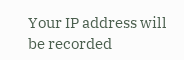Your IP address will be recorded